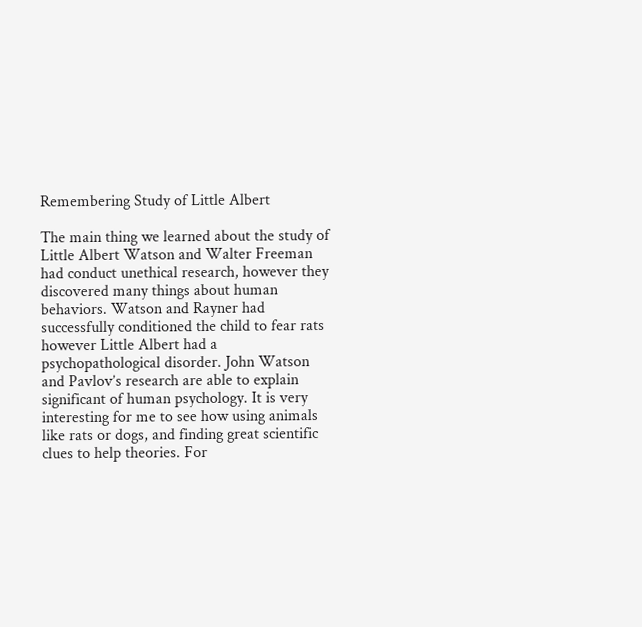Remembering Study of Little Albert

The main thing we learned about the study of Little Albert Watson and Walter Freeman had conduct unethical research, however they discovered many things about human behaviors. Watson and Rayner had successfully conditioned the child to fear rats however Little Albert had a psychopathological disorder. John Watson and Pavlov’s research are able to explain significant of human psychology. It is very interesting for me to see how using animals like rats or dogs, and finding great scientific clues to help theories. For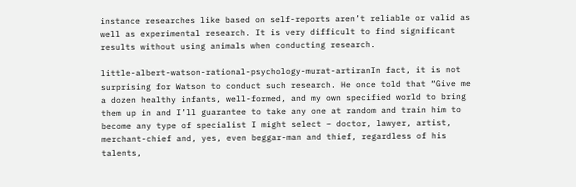instance researches like based on self-reports aren’t reliable or valid as well as experimental research. It is very difficult to find significant results without using animals when conducting research.

little-albert-watson-rational-psychology-murat-artiranIn fact, it is not surprising for Watson to conduct such research. He once told that “Give me a dozen healthy infants, well-formed, and my own specified world to bring them up in and I’ll guarantee to take any one at random and train him to become any type of specialist I might select – doctor, lawyer, artist, merchant-chief and, yes, even beggar-man and thief, regardless of his talents,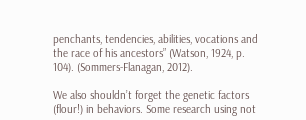penchants, tendencies, abilities, vocations and the race of his ancestors” (Watson, 1924, p. 104). (Sommers-Flanagan, 2012).

We also shouldn’t forget the genetic factors (flour!) in behaviors. Some research using not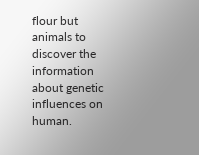flour but animals to discover the information about genetic influences on human.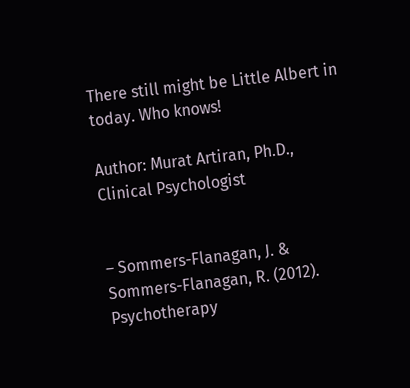There still might be Little Albert in today. Who knows!

Author: Murat Artiran, Ph.D., Clinical Psychologist


– Sommers-Flanagan, J. & Sommers-Flanagan, R. (2012). Psychotherapy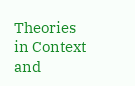Theories in Context and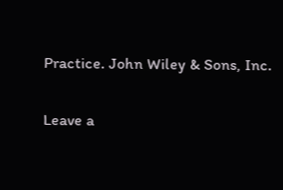Practice. John Wiley & Sons, Inc.

Leave a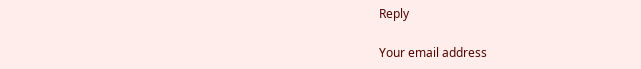Reply

Your email address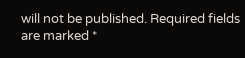will not be published. Required fields are marked *